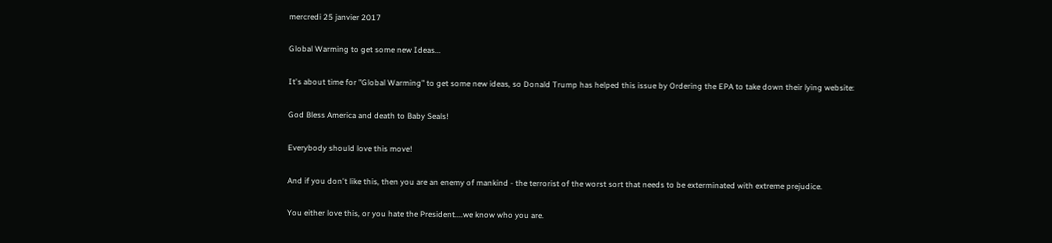mercredi 25 janvier 2017

Global Warming to get some new Ideas...

It's about time for "Global Warming" to get some new ideas, so Donald Trump has helped this issue by Ordering the EPA to take down their lying website:

God Bless America and death to Baby Seals!

Everybody should love this move!

And if you don't like this, then you are an enemy of mankind - the terrorist of the worst sort that needs to be exterminated with extreme prejudice.

You either love this, or you hate the President....we know who you are.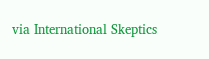via International Skeptics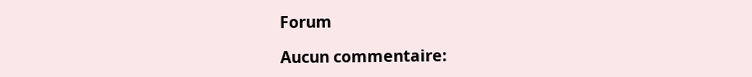Forum

Aucun commentaire: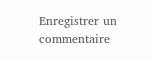Enregistrer un commentaire